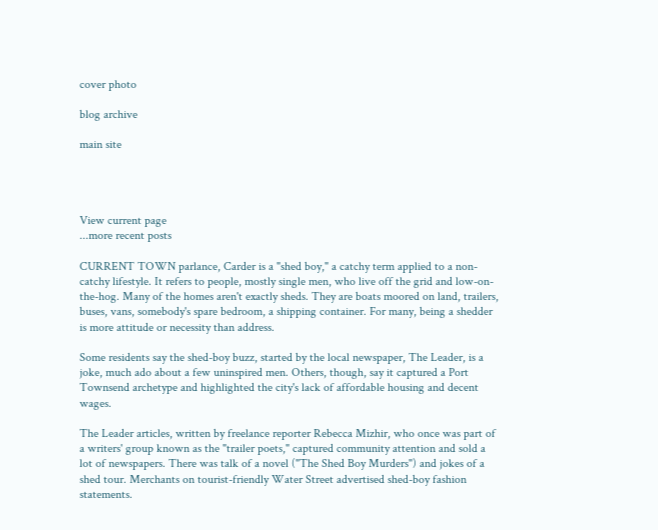cover photo

blog archive

main site




View current page
...more recent posts

CURRENT TOWN parlance, Carder is a "shed boy," a catchy term applied to a non-catchy lifestyle. It refers to people, mostly single men, who live off the grid and low-on-the-hog. Many of the homes aren't exactly sheds. They are boats moored on land, trailers, buses, vans, somebody's spare bedroom, a shipping container. For many, being a shedder is more attitude or necessity than address.

Some residents say the shed-boy buzz, started by the local newspaper, The Leader, is a joke, much ado about a few uninspired men. Others, though, say it captured a Port Townsend archetype and highlighted the city's lack of affordable housing and decent wages.

The Leader articles, written by freelance reporter Rebecca Mizhir, who once was part of a writers' group known as the "trailer poets," captured community attention and sold a lot of newspapers. There was talk of a novel ("The Shed Boy Murders") and jokes of a shed tour. Merchants on tourist-friendly Water Street advertised shed-boy fashion statements.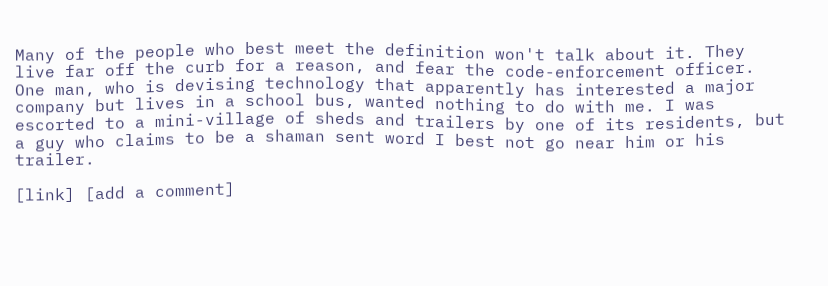Many of the people who best meet the definition won't talk about it. They live far off the curb for a reason, and fear the code-enforcement officer. One man, who is devising technology that apparently has interested a major company but lives in a school bus, wanted nothing to do with me. I was escorted to a mini-village of sheds and trailers by one of its residents, but a guy who claims to be a shaman sent word I best not go near him or his trailer.

[link] [add a comment]